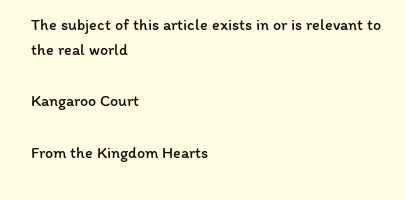The subject of this article exists in or is relevant to the real world

Kangaroo Court

From the Kingdom Hearts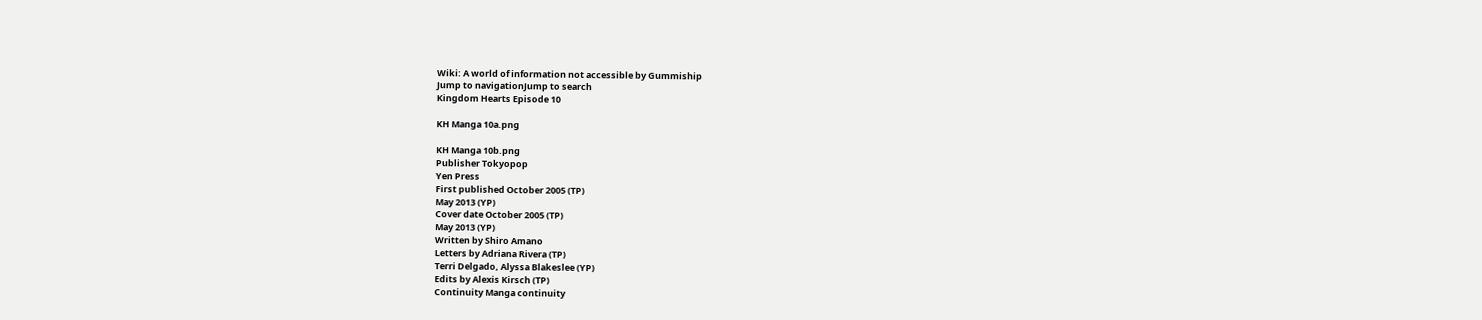Wiki: A world of information not accessible by Gummiship
Jump to navigationJump to search
Kingdom Hearts Episode 10

KH Manga 10a.png

KH Manga 10b.png
Publisher Tokyopop
Yen Press
First published October 2005 (TP)
May 2013 (YP)
Cover date October 2005 (TP)
May 2013 (YP)
Written by Shiro Amano
Letters by Adriana Rivera (TP)
Terri Delgado, Alyssa Blakeslee (YP)
Edits by Alexis Kirsch (TP)
Continuity Manga continuity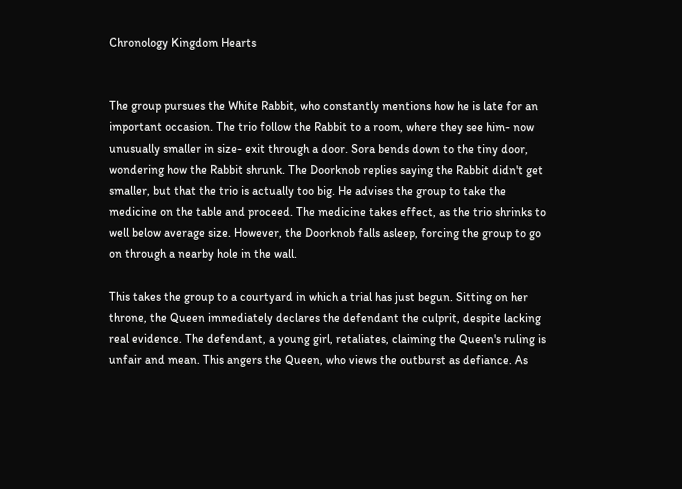Chronology Kingdom Hearts


The group pursues the White Rabbit, who constantly mentions how he is late for an important occasion. The trio follow the Rabbit to a room, where they see him- now unusually smaller in size- exit through a door. Sora bends down to the tiny door, wondering how the Rabbit shrunk. The Doorknob replies saying the Rabbit didn't get smaller, but that the trio is actually too big. He advises the group to take the medicine on the table and proceed. The medicine takes effect, as the trio shrinks to well below average size. However, the Doorknob falls asleep, forcing the group to go on through a nearby hole in the wall.

This takes the group to a courtyard in which a trial has just begun. Sitting on her throne, the Queen immediately declares the defendant the culprit, despite lacking real evidence. The defendant, a young girl, retaliates, claiming the Queen's ruling is unfair and mean. This angers the Queen, who views the outburst as defiance. As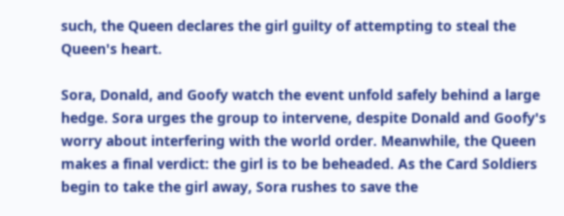such, the Queen declares the girl guilty of attempting to steal the Queen's heart.

Sora, Donald, and Goofy watch the event unfold safely behind a large hedge. Sora urges the group to intervene, despite Donald and Goofy's worry about interfering with the world order. Meanwhile, the Queen makes a final verdict: the girl is to be beheaded. As the Card Soldiers begin to take the girl away, Sora rushes to save the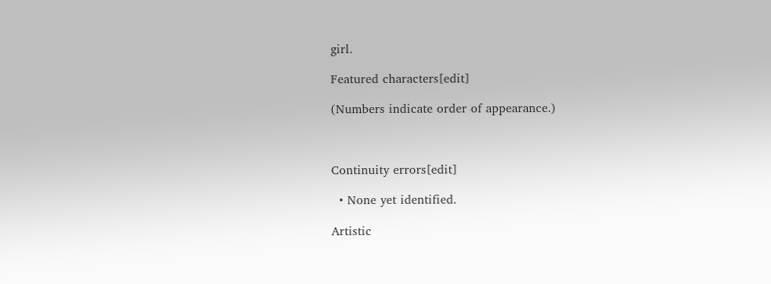girl.

Featured characters[edit]

(Numbers indicate order of appearance.)



Continuity errors[edit]

  • None yet identified.

Artistic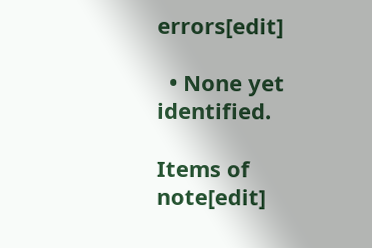errors[edit]

  • None yet identified.

Items of note[edit]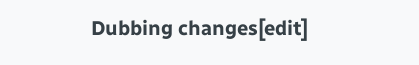Dubbing changes[edit]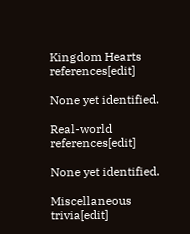Kingdom Hearts references[edit]

None yet identified.

Real-world references[edit]

None yet identified.

Miscellaneous trivia[edit]